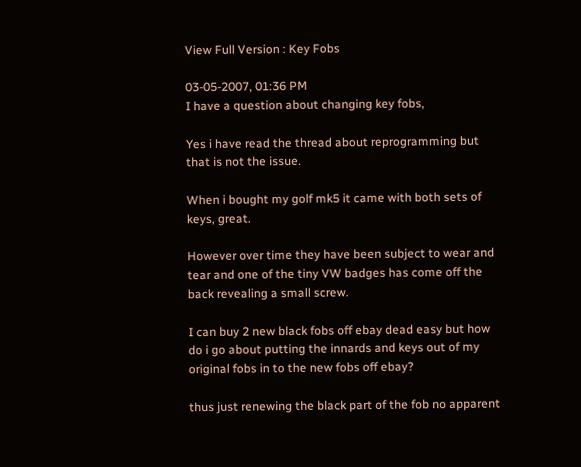View Full Version : Key Fobs

03-05-2007, 01:36 PM
I have a question about changing key fobs,

Yes i have read the thread about reprogramming but that is not the issue.

When i bought my golf mk5 it came with both sets of keys, great.

However over time they have been subject to wear and tear and one of the tiny VW badges has come off the back revealing a small screw.

I can buy 2 new black fobs off ebay dead easy but how do i go about putting the innards and keys out of my original fobs in to the new fobs off ebay?

thus just renewing the black part of the fob no apparent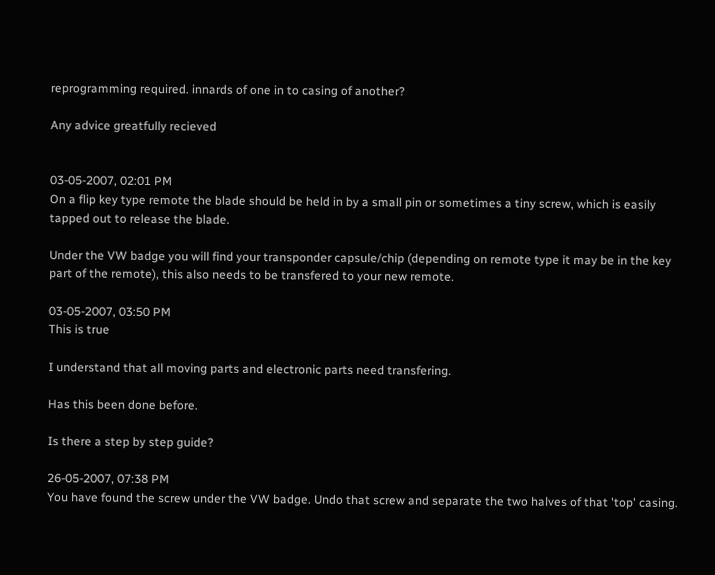reprogramming required. innards of one in to casing of another?

Any advice greatfully recieved


03-05-2007, 02:01 PM
On a flip key type remote the blade should be held in by a small pin or sometimes a tiny screw, which is easily tapped out to release the blade.

Under the VW badge you will find your transponder capsule/chip (depending on remote type it may be in the key part of the remote), this also needs to be transfered to your new remote.

03-05-2007, 03:50 PM
This is true

I understand that all moving parts and electronic parts need transfering.

Has this been done before.

Is there a step by step guide?

26-05-2007, 07:38 PM
You have found the screw under the VW badge. Undo that screw and separate the two halves of that 'top' casing.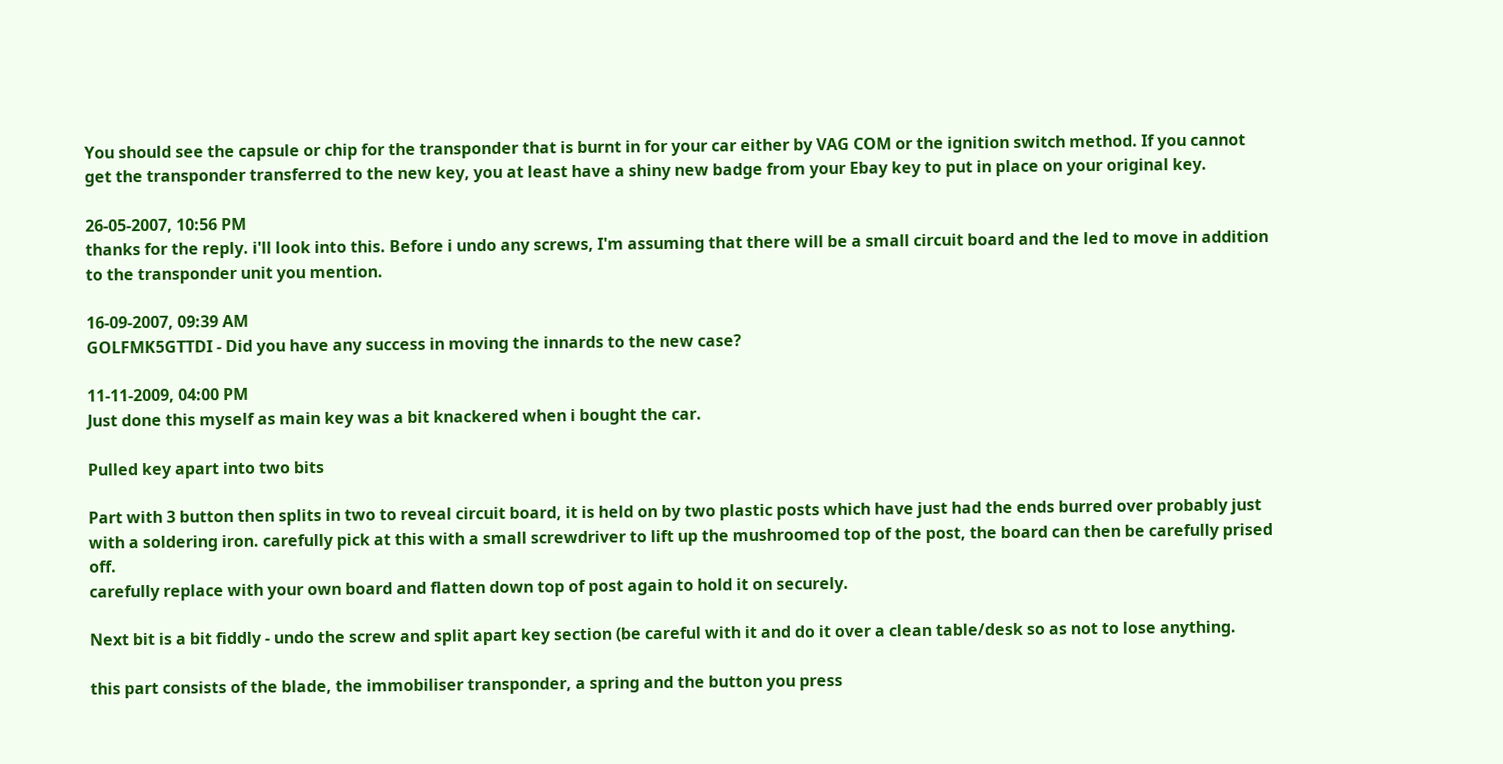You should see the capsule or chip for the transponder that is burnt in for your car either by VAG COM or the ignition switch method. If you cannot get the transponder transferred to the new key, you at least have a shiny new badge from your Ebay key to put in place on your original key.

26-05-2007, 10:56 PM
thanks for the reply. i'll look into this. Before i undo any screws, I'm assuming that there will be a small circuit board and the led to move in addition to the transponder unit you mention.

16-09-2007, 09:39 AM
GOLFMK5GTTDI - Did you have any success in moving the innards to the new case?

11-11-2009, 04:00 PM
Just done this myself as main key was a bit knackered when i bought the car.

Pulled key apart into two bits

Part with 3 button then splits in two to reveal circuit board, it is held on by two plastic posts which have just had the ends burred over probably just with a soldering iron. carefully pick at this with a small screwdriver to lift up the mushroomed top of the post, the board can then be carefully prised off.
carefully replace with your own board and flatten down top of post again to hold it on securely.

Next bit is a bit fiddly - undo the screw and split apart key section (be careful with it and do it over a clean table/desk so as not to lose anything.

this part consists of the blade, the immobiliser transponder, a spring and the button you press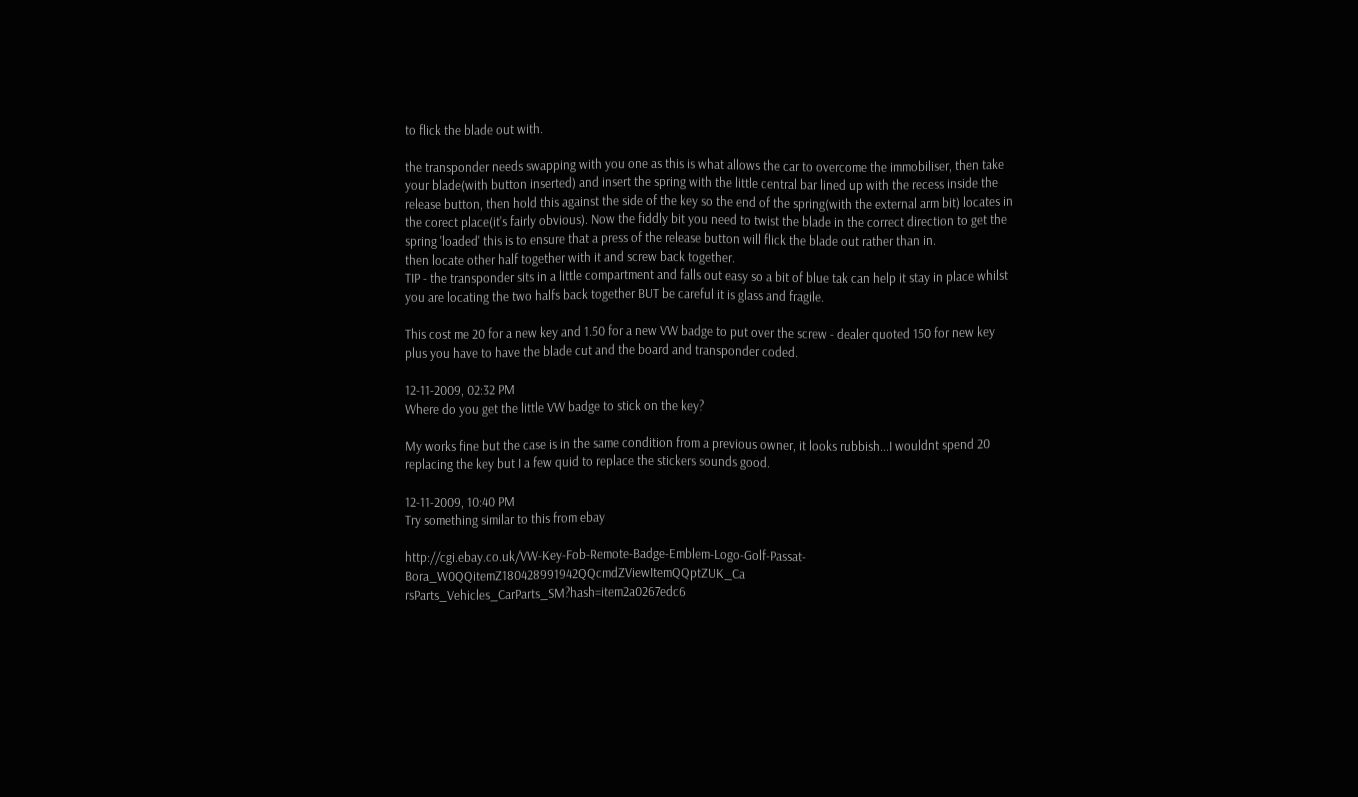to flick the blade out with.

the transponder needs swapping with you one as this is what allows the car to overcome the immobiliser, then take your blade(with button inserted) and insert the spring with the little central bar lined up with the recess inside the release button, then hold this against the side of the key so the end of the spring(with the external arm bit) locates in the corect place(it's fairly obvious). Now the fiddly bit you need to twist the blade in the correct direction to get the spring 'loaded' this is to ensure that a press of the release button will flick the blade out rather than in.
then locate other half together with it and screw back together.
TIP - the transponder sits in a little compartment and falls out easy so a bit of blue tak can help it stay in place whilst you are locating the two halfs back together BUT be careful it is glass and fragile.

This cost me 20 for a new key and 1.50 for a new VW badge to put over the screw - dealer quoted 150 for new key plus you have to have the blade cut and the board and transponder coded.

12-11-2009, 02:32 PM
Where do you get the little VW badge to stick on the key?

My works fine but the case is in the same condition from a previous owner, it looks rubbish...I wouldnt spend 20 replacing the key but I a few quid to replace the stickers sounds good.

12-11-2009, 10:40 PM
Try something similar to this from ebay

http://cgi.ebay.co.uk/VW-Key-Fob-Remote-Badge-Emblem-Logo-Golf-Passat-Bora_W0QQitemZ180428991942QQcmdZViewItemQQptZUK_Ca rsParts_Vehicles_CarParts_SM?hash=item2a0267edc6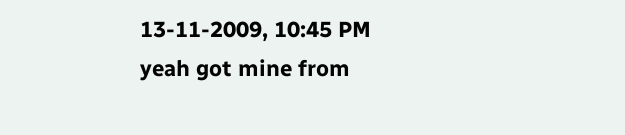13-11-2009, 10:45 PM
yeah got mine from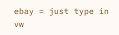ebay = just type in vw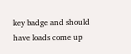key badge and should have loads come up